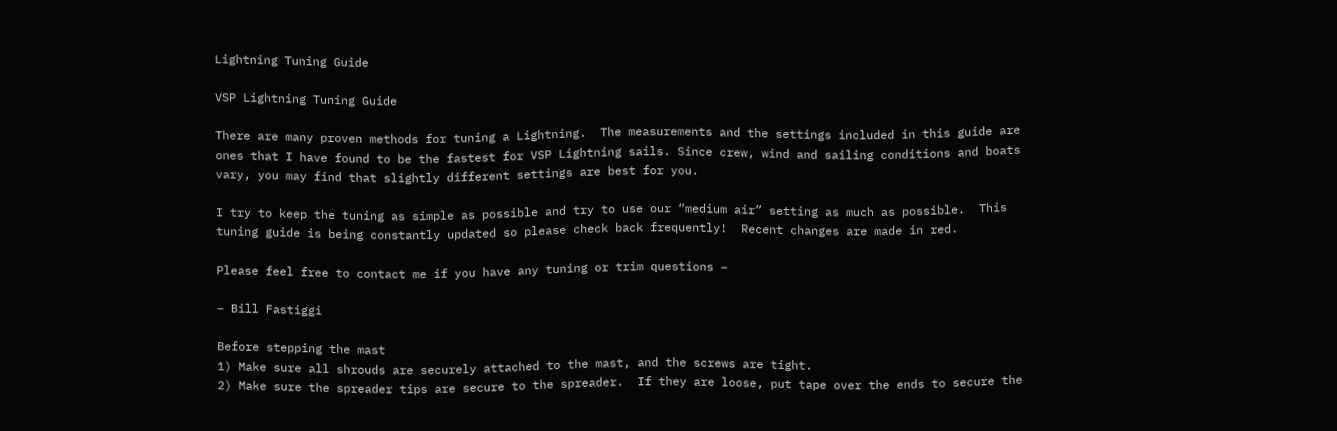Lightning Tuning Guide

VSP Lightning Tuning Guide

There are many proven methods for tuning a Lightning.  The measurements and the settings included in this guide are ones that I have found to be the fastest for VSP Lightning sails. Since crew, wind and sailing conditions and boats vary, you may find that slightly different settings are best for you.

I try to keep the tuning as simple as possible and try to use our “medium air” setting as much as possible.  This tuning guide is being constantly updated so please check back frequently!  Recent changes are made in red.

Please feel free to contact me if you have any tuning or trim questions –

– Bill Fastiggi

Before stepping the mast
1) Make sure all shrouds are securely attached to the mast, and the screws are tight.
2) Make sure the spreader tips are secure to the spreader.  If they are loose, put tape over the ends to secure the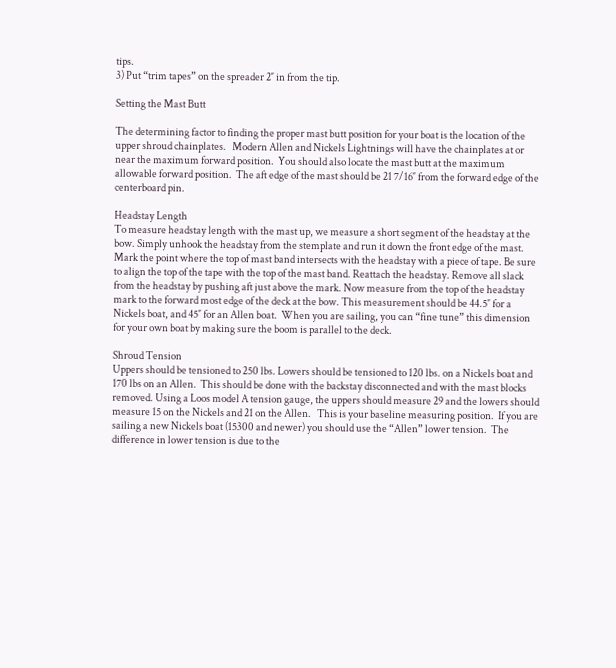tips.
3) Put “trim tapes” on the spreader 2″ in from the tip.

Setting the Mast Butt

The determining factor to finding the proper mast butt position for your boat is the location of the upper shroud chainplates.   Modern Allen and Nickels Lightnings will have the chainplates at or near the maximum forward position.  You should also locate the mast butt at the maximum allowable forward position.  The aft edge of the mast should be 21 7/16″ from the forward edge of the centerboard pin.

Headstay Length
To measure headstay length with the mast up, we measure a short segment of the headstay at the bow. Simply unhook the headstay from the stemplate and run it down the front edge of the mast. Mark the point where the top of mast band intersects with the headstay with a piece of tape. Be sure to align the top of the tape with the top of the mast band. Reattach the headstay. Remove all slack from the headstay by pushing aft just above the mark. Now measure from the top of the headstay mark to the forward most edge of the deck at the bow. This measurement should be 44.5″ for a Nickels boat, and 45″ for an Allen boat.  When you are sailing, you can “fine tune” this dimension for your own boat by making sure the boom is parallel to the deck.

Shroud Tension
Uppers should be tensioned to 250 lbs. Lowers should be tensioned to 120 lbs. on a Nickels boat and 170 lbs on an Allen.  This should be done with the backstay disconnected and with the mast blocks removed. Using a Loos model A tension gauge, the uppers should measure 29 and the lowers should measure 15 on the Nickels and 21 on the Allen.   This is your baseline measuring position.  If you are sailing a new Nickels boat (15300 and newer) you should use the “Allen” lower tension.  The difference in lower tension is due to the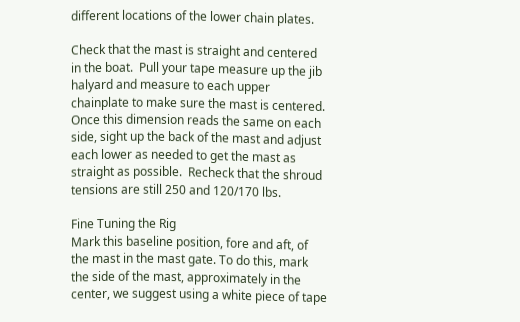different locations of the lower chain plates.

Check that the mast is straight and centered in the boat.  Pull your tape measure up the jib halyard and measure to each upper chainplate to make sure the mast is centered.  Once this dimension reads the same on each side, sight up the back of the mast and adjust each lower as needed to get the mast as straight as possible.  Recheck that the shroud tensions are still 250 and 120/170 lbs.

Fine Tuning the Rig
Mark this baseline position, fore and aft, of the mast in the mast gate. To do this, mark the side of the mast, approximately in the center, we suggest using a white piece of tape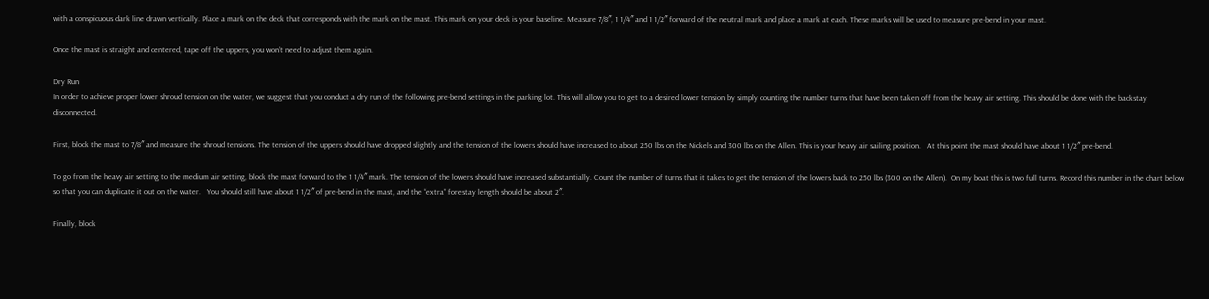with a conspicuous dark line drawn vertically. Place a mark on the deck that corresponds with the mark on the mast. This mark on your deck is your baseline. Measure 7/8″, 1 1/4″ and 1 1/2″ forward of the neutral mark and place a mark at each. These marks will be used to measure pre-bend in your mast.

Once the mast is straight and centered, tape off the uppers, you won’t need to adjust them again.

Dry Run
In order to achieve proper lower shroud tension on the water, we suggest that you conduct a dry run of the following pre-bend settings in the parking lot. This will allow you to get to a desired lower tension by simply counting the number turns that have been taken off from the heavy air setting. This should be done with the backstay disconnected.

First, block the mast to 7/8″ and measure the shroud tensions. The tension of the uppers should have dropped slightly and the tension of the lowers should have increased to about 250 lbs on the Nickels and 300 lbs on the Allen. This is your heavy air sailing position.   At this point the mast should have about 1 1/2″ pre-bend.

To go from the heavy air setting to the medium air setting, block the mast forward to the 1 1/4″ mark. The tension of the lowers should have increased substantially. Count the number of turns that it takes to get the tension of the lowers back to 250 lbs (300 on the Allen).  On my boat this is two full turns. Record this number in the chart below so that you can duplicate it out on the water.   You should still have about 1 1/2″ of pre-bend in the mast, and the “extra” forestay length should be about 2″.

Finally, block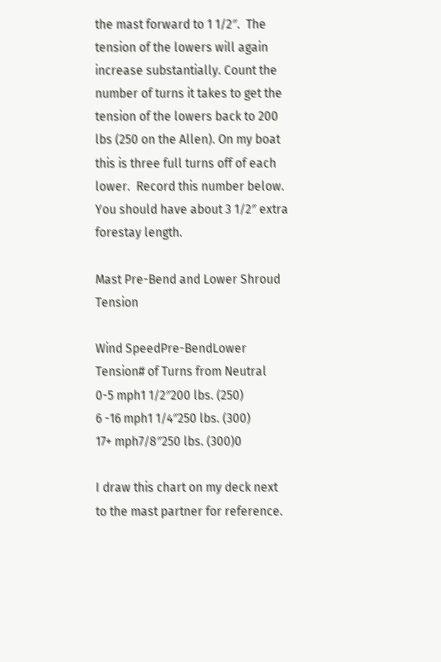the mast forward to 1 1/2″.  The tension of the lowers will again increase substantially. Count the number of turns it takes to get the tension of the lowers back to 200 lbs (250 on the Allen). On my boat this is three full turns off of each lower.  Record this number below.   You should have about 3 1/2″ extra forestay length.

Mast Pre-Bend and Lower Shroud Tension

Wind SpeedPre-BendLower Tension# of Turns from Neutral
0-5 mph1 1/2″200 lbs. (250)
6 -16 mph1 1/4″250 lbs. (300)
17+ mph7/8″250 lbs. (300)0

I draw this chart on my deck next to the mast partner for reference.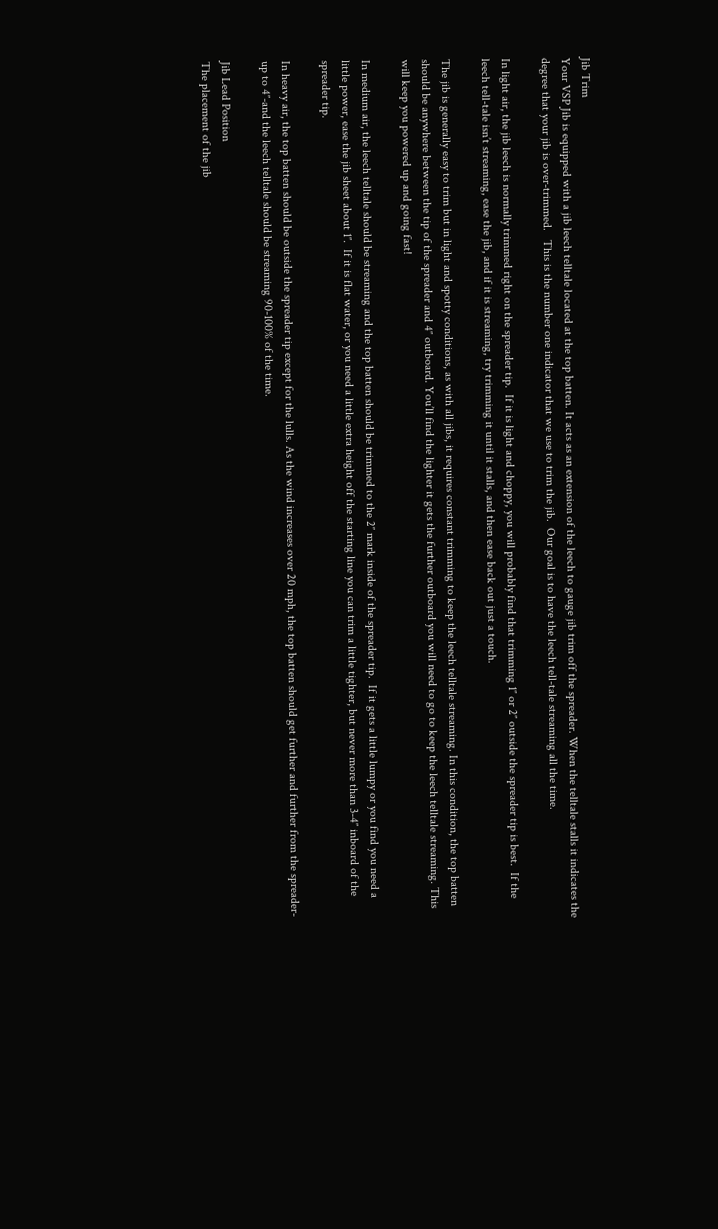Jib Trim
Your VSP Jib is equipped with a jib leech telltale located at the top batten. It acts as an extension of the leech to gauge jib trim off the spreader. When the telltale stalls it indicates the degree that your jib is over-trimmed.   This is the number one indicator that we use to trim the jib.  Our goal is to have the leech tell-tale streaming all the time.

In light air, the jib leech is normally trimmed right on the spreader tip.  If it is light and choppy, you will probably find that trimming 1″ or 2″ outside the spreader tip is best.  If the leech tell-tale isn’t streaming, ease the jib, and if it is streaming, try trimming it until it stalls, and then ease back out just a touch.

The jib is generally easy to trim but in light and spotty conditions, as with all jibs, it requires constant trimming to keep the leech telltale streaming. In this condition, the top batten should be anywhere between the tip of the spreader and 4″ outboard. You’ll find the lighter it gets the further outboard you will need to go to keep the leech telltale streaming. This will keep you powered up and going fast!

In medium air, the leech telltale should be streaming and the top batten should be trimmed to the 2″ mark inside of the spreader tip.  If it gets a little lumpy or you find you need a little power, ease the jib sheet about 1″.  If it is flat water, or you need a little extra height off the starting line you can trim a little tighter, but never more than 3-4″ inboard of the spreader tip.

In heavy air, the top batten should be outside the spreader tip except for the lulls. As the wind increases over 20 mph, the top batten should get further and further from the spreader-up to 4″-and the leech telltale should be streaming 90-100% of the time.

Jib Lead Position
The placement of the jib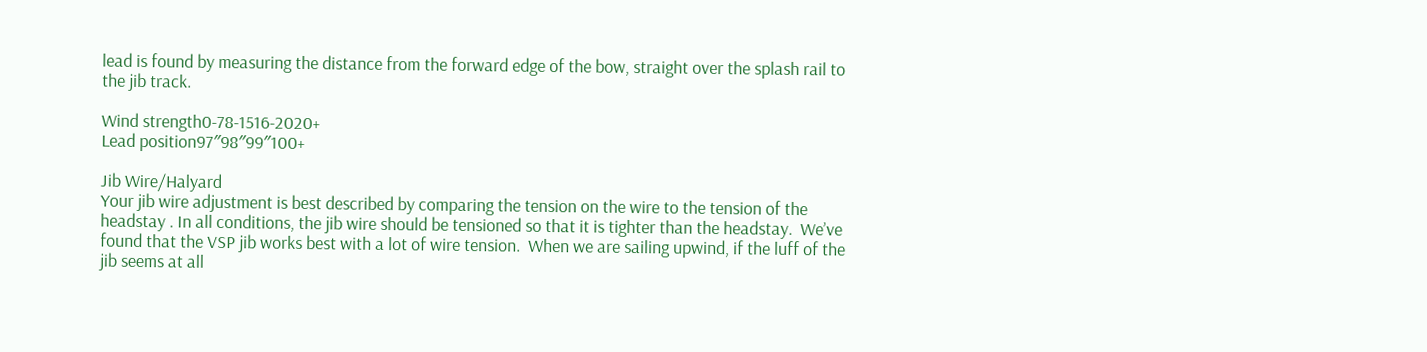lead is found by measuring the distance from the forward edge of the bow, straight over the splash rail to the jib track.

Wind strength0-78-1516-2020+
Lead position97″98″99″100+

Jib Wire/Halyard
Your jib wire adjustment is best described by comparing the tension on the wire to the tension of the headstay . In all conditions, the jib wire should be tensioned so that it is tighter than the headstay.  We’ve found that the VSP jib works best with a lot of wire tension.  When we are sailing upwind, if the luff of the jib seems at all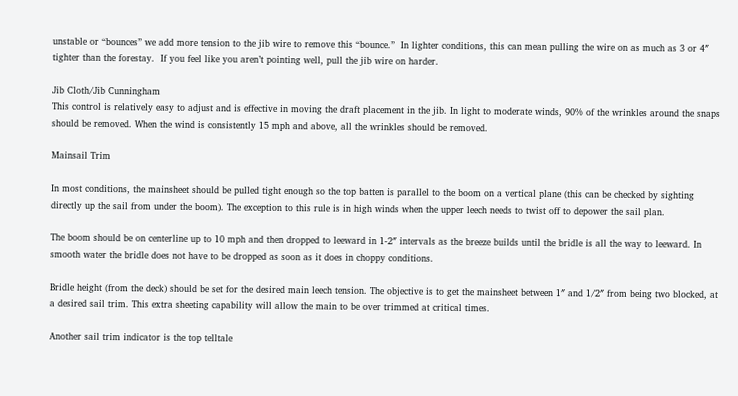unstable or “bounces” we add more tension to the jib wire to remove this “bounce.”  In lighter conditions, this can mean pulling the wire on as much as 3 or 4″ tighter than the forestay.  If you feel like you aren’t pointing well, pull the jib wire on harder.

Jib Cloth/Jib Cunningham
This control is relatively easy to adjust and is effective in moving the draft placement in the jib. In light to moderate winds, 90% of the wrinkles around the snaps should be removed. When the wind is consistently 15 mph and above, all the wrinkles should be removed.

Mainsail Trim

In most conditions, the mainsheet should be pulled tight enough so the top batten is parallel to the boom on a vertical plane (this can be checked by sighting directly up the sail from under the boom). The exception to this rule is in high winds when the upper leech needs to twist off to depower the sail plan.

The boom should be on centerline up to 10 mph and then dropped to leeward in 1-2″ intervals as the breeze builds until the bridle is all the way to leeward. In smooth water the bridle does not have to be dropped as soon as it does in choppy conditions.

Bridle height (from the deck) should be set for the desired main leech tension. The objective is to get the mainsheet between 1″ and 1/2″ from being two blocked, at a desired sail trim. This extra sheeting capability will allow the main to be over trimmed at critical times.

Another sail trim indicator is the top telltale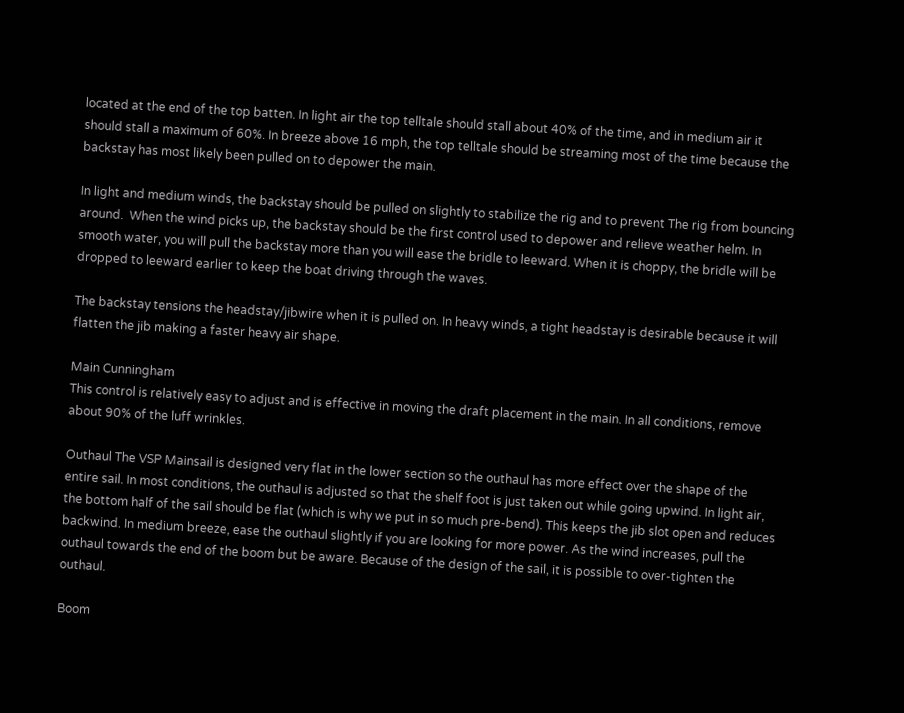located at the end of the top batten. In light air the top telltale should stall about 40% of the time, and in medium air it should stall a maximum of 60%. In breeze above 16 mph, the top telltale should be streaming most of the time because the backstay has most likely been pulled on to depower the main.

In light and medium winds, the backstay should be pulled on slightly to stabilize the rig and to prevent The rig from bouncing around.  When the wind picks up, the backstay should be the first control used to depower and relieve weather helm. In smooth water, you will pull the backstay more than you will ease the bridle to leeward. When it is choppy, the bridle will be dropped to leeward earlier to keep the boat driving through the waves.

The backstay tensions the headstay/jibwire when it is pulled on. In heavy winds, a tight headstay is desirable because it will flatten the jib making a faster heavy air shape.

Main Cunningham
This control is relatively easy to adjust and is effective in moving the draft placement in the main. In all conditions, remove about 90% of the luff wrinkles.

Outhaul The VSP Mainsail is designed very flat in the lower section so the outhaul has more effect over the shape of the entire sail. In most conditions, the outhaul is adjusted so that the shelf foot is just taken out while going upwind. In light air, the bottom half of the sail should be flat (which is why we put in so much pre-bend). This keeps the jib slot open and reduces backwind. In medium breeze, ease the outhaul slightly if you are looking for more power. As the wind increases, pull the outhaul towards the end of the boom but be aware. Because of the design of the sail, it is possible to over-tighten the outhaul.

Boom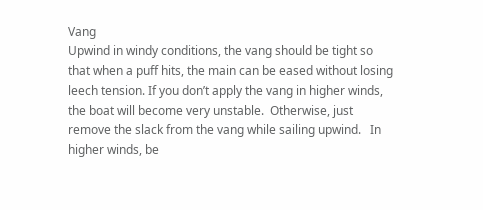Vang
Upwind in windy conditions, the vang should be tight so that when a puff hits, the main can be eased without losing leech tension. If you don’t apply the vang in higher winds, the boat will become very unstable.  Otherwise, just remove the slack from the vang while sailing upwind.   In higher winds, be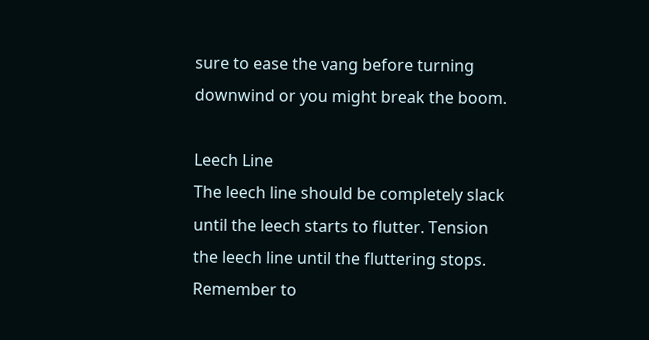sure to ease the vang before turning downwind or you might break the boom.

Leech Line
The leech line should be completely slack until the leech starts to flutter. Tension the leech line until the fluttering stops. Remember to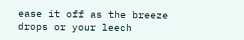ease it off as the breeze drops or your leech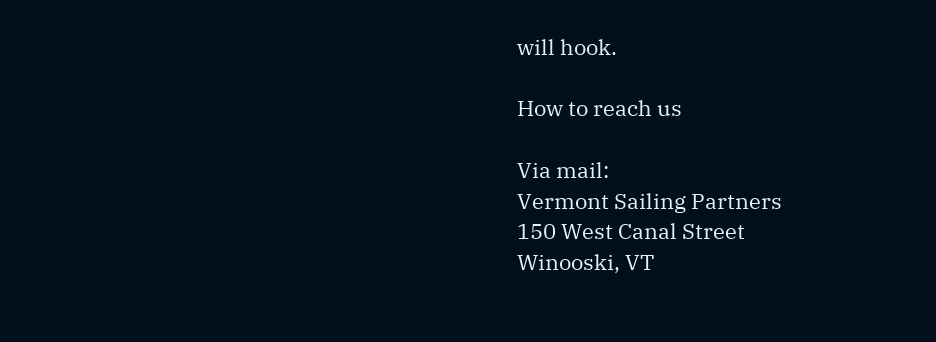will hook.

How to reach us

Via mail:
Vermont Sailing Partners
150 West Canal Street
Winooski, VT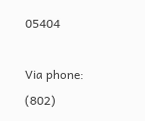05404

Via phone:
(802)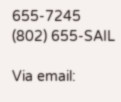655-7245
(802) 655-SAIL

Via email: